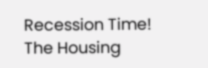Recession Time! The Housing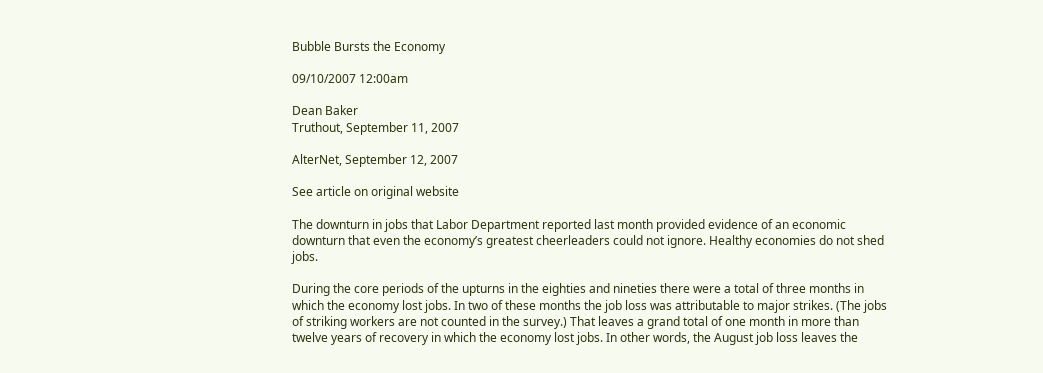Bubble Bursts the Economy

09/10/2007 12:00am

Dean Baker
Truthout, September 11, 2007

AlterNet, September 12, 2007

See article on original website

The downturn in jobs that Labor Department reported last month provided evidence of an economic downturn that even the economy’s greatest cheerleaders could not ignore. Healthy economies do not shed jobs.

During the core periods of the upturns in the eighties and nineties there were a total of three months in which the economy lost jobs. In two of these months the job loss was attributable to major strikes. (The jobs of striking workers are not counted in the survey.) That leaves a grand total of one month in more than twelve years of recovery in which the economy lost jobs. In other words, the August job loss leaves the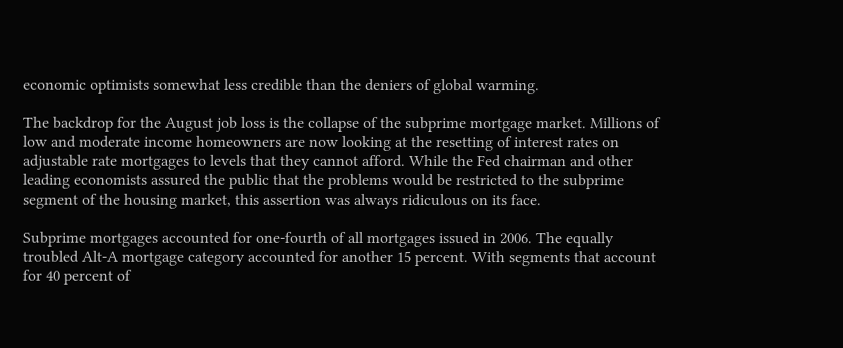economic optimists somewhat less credible than the deniers of global warming.

The backdrop for the August job loss is the collapse of the subprime mortgage market. Millions of low and moderate income homeowners are now looking at the resetting of interest rates on adjustable rate mortgages to levels that they cannot afford. While the Fed chairman and other leading economists assured the public that the problems would be restricted to the subprime segment of the housing market, this assertion was always ridiculous on its face.

Subprime mortgages accounted for one-fourth of all mortgages issued in 2006. The equally troubled Alt-A mortgage category accounted for another 15 percent. With segments that account for 40 percent of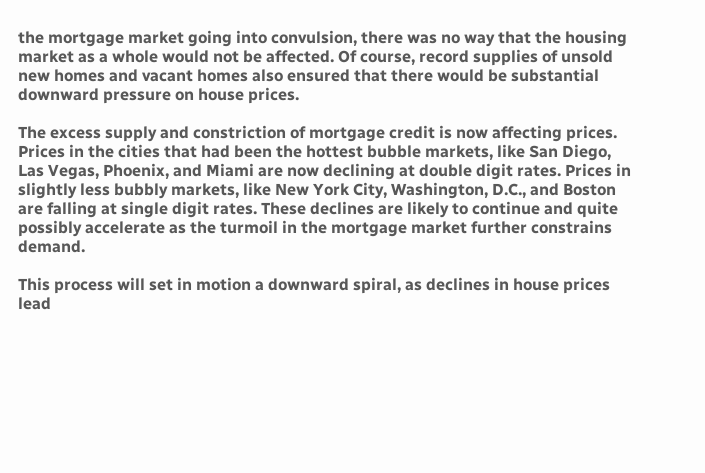the mortgage market going into convulsion, there was no way that the housing market as a whole would not be affected. Of course, record supplies of unsold new homes and vacant homes also ensured that there would be substantial downward pressure on house prices.

The excess supply and constriction of mortgage credit is now affecting prices. Prices in the cities that had been the hottest bubble markets, like San Diego, Las Vegas, Phoenix, and Miami are now declining at double digit rates. Prices in slightly less bubbly markets, like New York City, Washington, D.C., and Boston are falling at single digit rates. These declines are likely to continue and quite possibly accelerate as the turmoil in the mortgage market further constrains demand.

This process will set in motion a downward spiral, as declines in house prices lead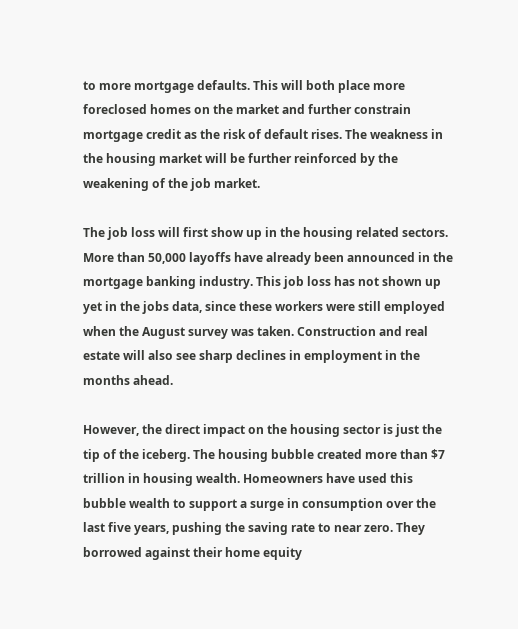to more mortgage defaults. This will both place more foreclosed homes on the market and further constrain mortgage credit as the risk of default rises. The weakness in the housing market will be further reinforced by the weakening of the job market.

The job loss will first show up in the housing related sectors. More than 50,000 layoffs have already been announced in the mortgage banking industry. This job loss has not shown up yet in the jobs data, since these workers were still employed when the August survey was taken. Construction and real estate will also see sharp declines in employment in the months ahead.

However, the direct impact on the housing sector is just the tip of the iceberg. The housing bubble created more than $7 trillion in housing wealth. Homeowners have used this bubble wealth to support a surge in consumption over the last five years, pushing the saving rate to near zero. They borrowed against their home equity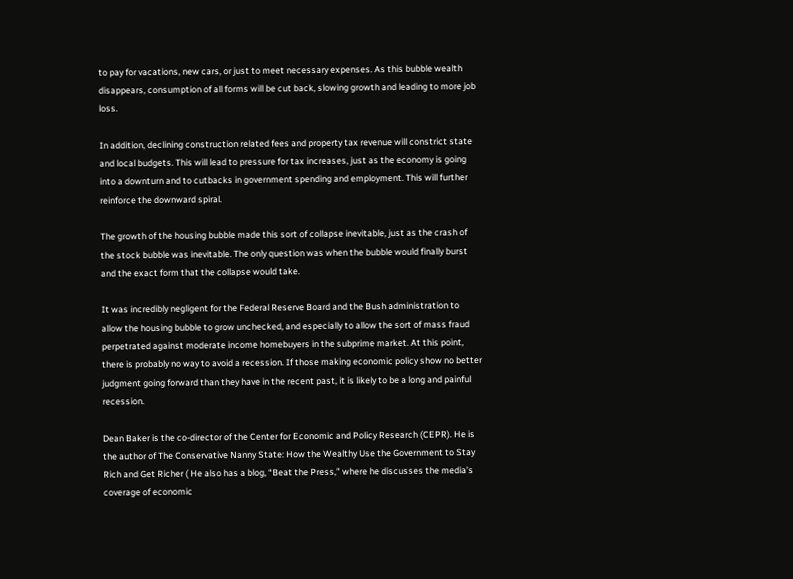to pay for vacations, new cars, or just to meet necessary expenses. As this bubble wealth disappears, consumption of all forms will be cut back, slowing growth and leading to more job loss.

In addition, declining construction related fees and property tax revenue will constrict state and local budgets. This will lead to pressure for tax increases, just as the economy is going into a downturn and to cutbacks in government spending and employment. This will further reinforce the downward spiral.

The growth of the housing bubble made this sort of collapse inevitable, just as the crash of the stock bubble was inevitable. The only question was when the bubble would finally burst and the exact form that the collapse would take.

It was incredibly negligent for the Federal Reserve Board and the Bush administration to allow the housing bubble to grow unchecked, and especially to allow the sort of mass fraud perpetrated against moderate income homebuyers in the subprime market. At this point, there is probably no way to avoid a recession. If those making economic policy show no better judgment going forward than they have in the recent past, it is likely to be a long and painful recession.

Dean Baker is the co-director of the Center for Economic and Policy Research (CEPR). He is the author of The Conservative Nanny State: How the Wealthy Use the Government to Stay Rich and Get Richer ( He also has a blog, “Beat the Press,” where he discusses the media’s coverage of economic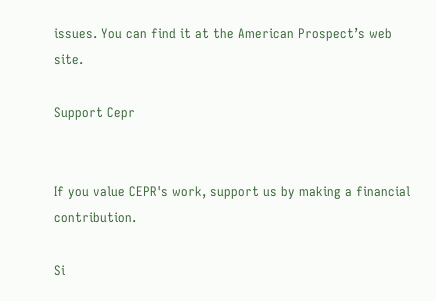issues. You can find it at the American Prospect’s web site.

Support Cepr


If you value CEPR's work, support us by making a financial contribution.

Si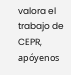valora el trabajo de CEPR, apóyenos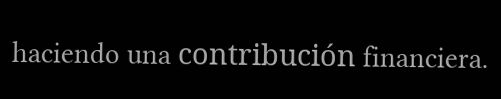haciendo una contribución financiera.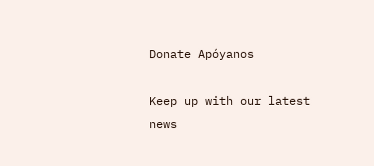Donate Apóyanos

Keep up with our latest news